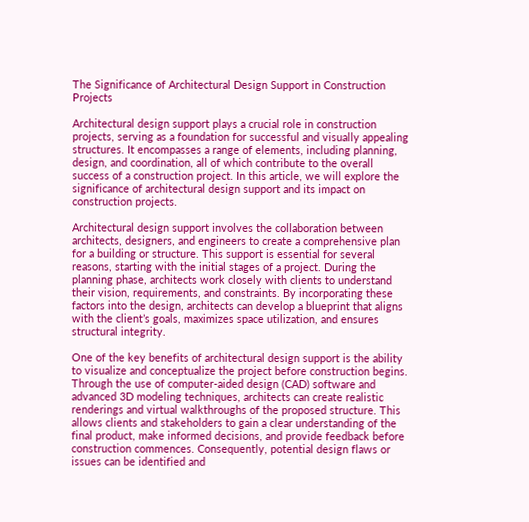The Significance of Architectural Design Support in Construction Projects

Architectural design support plays a crucial role in construction projects, serving as a foundation for successful and visually appealing structures. It encompasses a range of elements, including planning, design, and coordination, all of which contribute to the overall success of a construction project. In this article, we will explore the significance of architectural design support and its impact on construction projects.

Architectural design support involves the collaboration between architects, designers, and engineers to create a comprehensive plan for a building or structure. This support is essential for several reasons, starting with the initial stages of a project. During the planning phase, architects work closely with clients to understand their vision, requirements, and constraints. By incorporating these factors into the design, architects can develop a blueprint that aligns with the client’s goals, maximizes space utilization, and ensures structural integrity.

One of the key benefits of architectural design support is the ability to visualize and conceptualize the project before construction begins. Through the use of computer-aided design (CAD) software and advanced 3D modeling techniques, architects can create realistic renderings and virtual walkthroughs of the proposed structure. This allows clients and stakeholders to gain a clear understanding of the final product, make informed decisions, and provide feedback before construction commences. Consequently, potential design flaws or issues can be identified and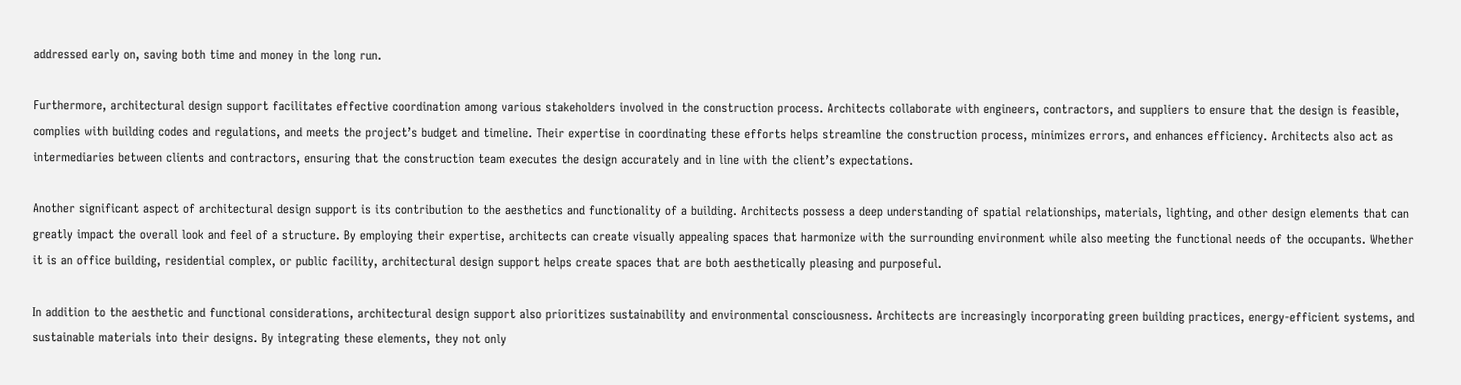addressed early on, saving both time and money in the long run.

Furthermore, architectural design support facilitates effective coordination among various stakeholders involved in the construction process. Architects collaborate with engineers, contractors, and suppliers to ensure that the design is feasible, complies with building codes and regulations, and meets the project’s budget and timeline. Their expertise in coordinating these efforts helps streamline the construction process, minimizes errors, and enhances efficiency. Architects also act as intermediaries between clients and contractors, ensuring that the construction team executes the design accurately and in line with the client’s expectations.

Another significant aspect of architectural design support is its contribution to the aesthetics and functionality of a building. Architects possess a deep understanding of spatial relationships, materials, lighting, and other design elements that can greatly impact the overall look and feel of a structure. By employing their expertise, architects can create visually appealing spaces that harmonize with the surrounding environment while also meeting the functional needs of the occupants. Whether it is an office building, residential complex, or public facility, architectural design support helps create spaces that are both aesthetically pleasing and purposeful.

In addition to the aesthetic and functional considerations, architectural design support also prioritizes sustainability and environmental consciousness. Architects are increasingly incorporating green building practices, energy-efficient systems, and sustainable materials into their designs. By integrating these elements, they not only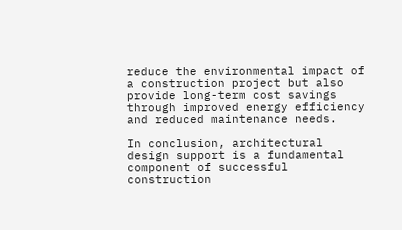reduce the environmental impact of a construction project but also provide long-term cost savings through improved energy efficiency and reduced maintenance needs.

In conclusion, architectural design support is a fundamental component of successful construction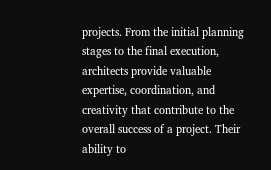projects. From the initial planning stages to the final execution, architects provide valuable expertise, coordination, and creativity that contribute to the overall success of a project. Their ability to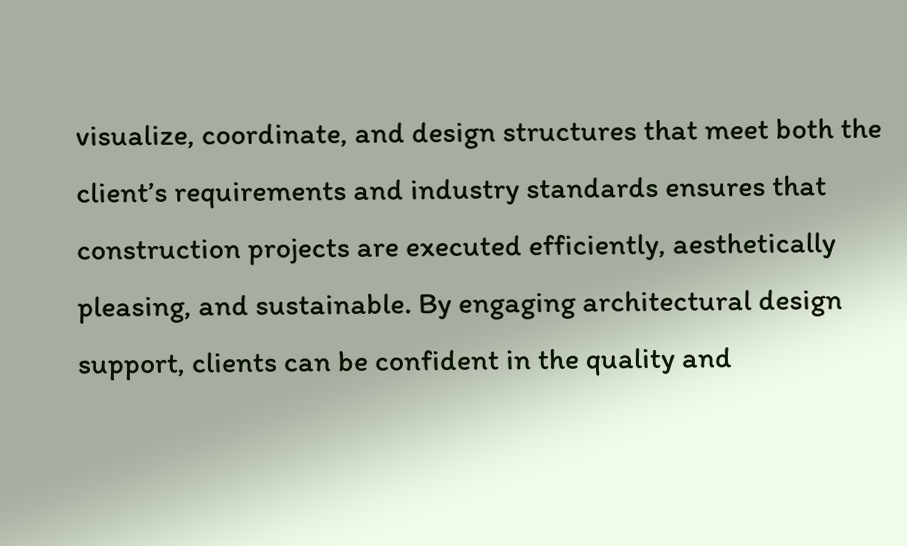visualize, coordinate, and design structures that meet both the client’s requirements and industry standards ensures that construction projects are executed efficiently, aesthetically pleasing, and sustainable. By engaging architectural design support, clients can be confident in the quality and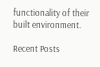functionality of their built environment.

Recent Posts